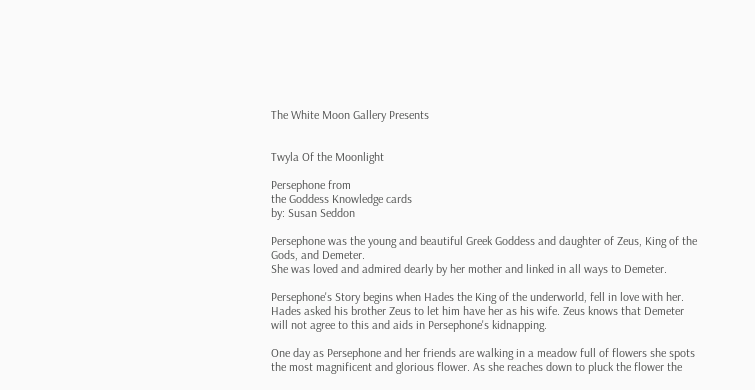The White Moon Gallery Presents


Twyla Of the Moonlight

Persephone from
the Goddess Knowledge cards
by: Susan Seddon

Persephone was the young and beautiful Greek Goddess and daughter of Zeus, King of the Gods, and Demeter.
She was loved and admired dearly by her mother and linked in all ways to Demeter.

Persephone's Story begins when Hades the King of the underworld, fell in love with her.
Hades asked his brother Zeus to let him have her as his wife. Zeus knows that Demeter will not agree to this and aids in Persephone's kidnapping.

One day as Persephone and her friends are walking in a meadow full of flowers she spots the most magnificent and glorious flower. As she reaches down to pluck the flower the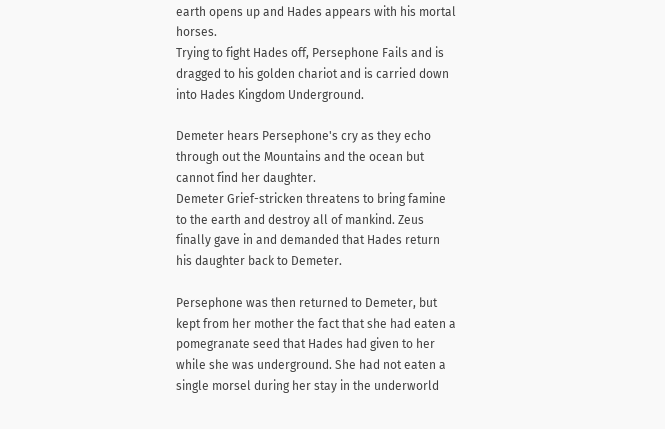earth opens up and Hades appears with his mortal horses.
Trying to fight Hades off, Persephone Fails and is dragged to his golden chariot and is carried down into Hades Kingdom Underground.

Demeter hears Persephone's cry as they echo through out the Mountains and the ocean but cannot find her daughter.
Demeter Grief-stricken threatens to bring famine to the earth and destroy all of mankind. Zeus finally gave in and demanded that Hades return his daughter back to Demeter.

Persephone was then returned to Demeter, but kept from her mother the fact that she had eaten a pomegranate seed that Hades had given to her while she was underground. She had not eaten a single morsel during her stay in the underworld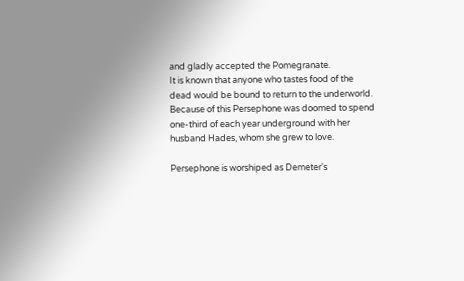and gladly accepted the Pomegranate.
It is known that anyone who tastes food of the dead would be bound to return to the underworld.
Because of this Persephone was doomed to spend one-third of each year underground with her husband Hades, whom she grew to love.

Persephone is worshiped as Demeter's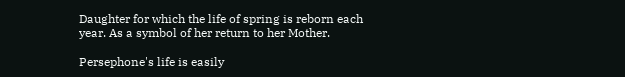Daughter for which the life of spring is reborn each year. As a symbol of her return to her Mother.

Persephone's life is easily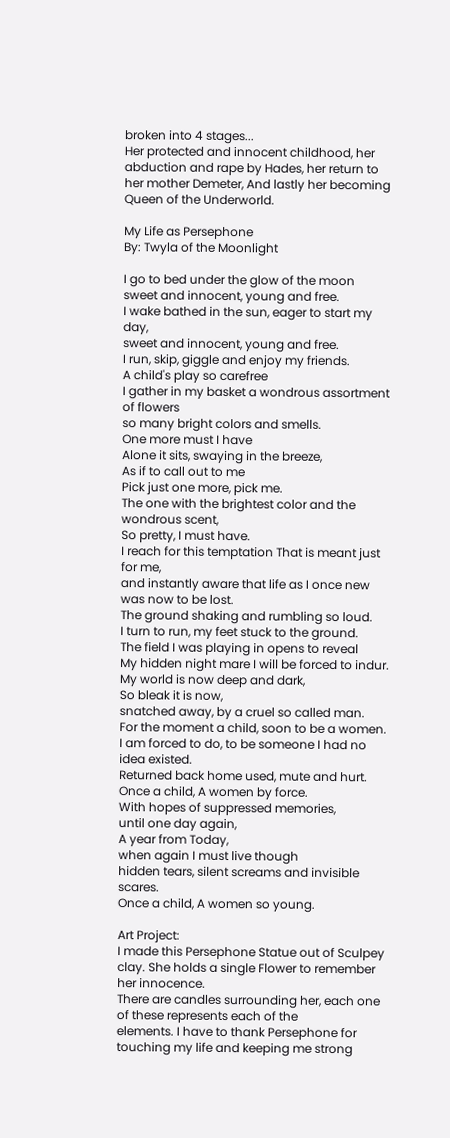broken into 4 stages...
Her protected and innocent childhood, her abduction and rape by Hades, her return to her mother Demeter, And lastly her becoming Queen of the Underworld.

My Life as Persephone
By: Twyla of the Moonlight

I go to bed under the glow of the moon
sweet and innocent, young and free.
I wake bathed in the sun, eager to start my day,
sweet and innocent, young and free.
I run, skip, giggle and enjoy my friends.
A child's play so carefree
I gather in my basket a wondrous assortment of flowers
so many bright colors and smells.
One more must I have
Alone it sits, swaying in the breeze,
As if to call out to me
Pick just one more, pick me.
The one with the brightest color and the wondrous scent,
So pretty, I must have.
I reach for this temptation That is meant just for me,
and instantly aware that life as I once new was now to be lost.
The ground shaking and rumbling so loud.
I turn to run, my feet stuck to the ground.
The field I was playing in opens to reveal
My hidden night mare I will be forced to indur.
My world is now deep and dark,
So bleak it is now,
snatched away, by a cruel so called man.
For the moment a child, soon to be a women.
I am forced to do, to be someone I had no idea existed.
Returned back home used, mute and hurt.
Once a child, A women by force.
With hopes of suppressed memories,
until one day again,
A year from Today,
when again I must live though
hidden tears, silent screams and invisible scares.
Once a child, A women so young.

Art Project:
I made this Persephone Statue out of Sculpey clay. She holds a single Flower to remember her innocence.
There are candles surrounding her, each one of these represents each of the
elements. I have to thank Persephone for touching my life and keeping me strong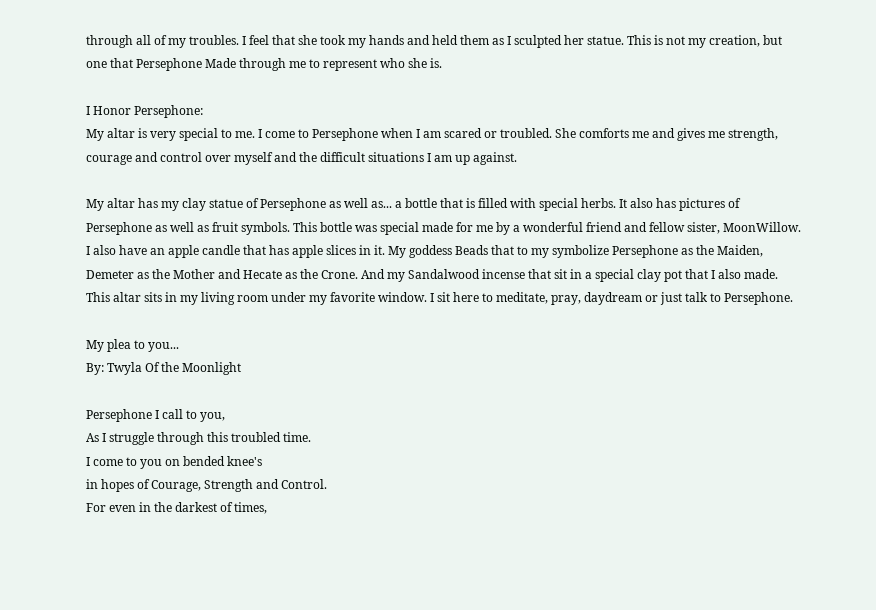through all of my troubles. I feel that she took my hands and held them as I sculpted her statue. This is not my creation, but one that Persephone Made through me to represent who she is.

I Honor Persephone:
My altar is very special to me. I come to Persephone when I am scared or troubled. She comforts me and gives me strength, courage and control over myself and the difficult situations I am up against.

My altar has my clay statue of Persephone as well as... a bottle that is filled with special herbs. It also has pictures of Persephone as well as fruit symbols. This bottle was special made for me by a wonderful friend and fellow sister, MoonWillow. I also have an apple candle that has apple slices in it. My goddess Beads that to my symbolize Persephone as the Maiden, Demeter as the Mother and Hecate as the Crone. And my Sandalwood incense that sit in a special clay pot that I also made.
This altar sits in my living room under my favorite window. I sit here to meditate, pray, daydream or just talk to Persephone.

My plea to you...
By: Twyla Of the Moonlight

Persephone I call to you,
As I struggle through this troubled time.
I come to you on bended knee's
in hopes of Courage, Strength and Control.
For even in the darkest of times,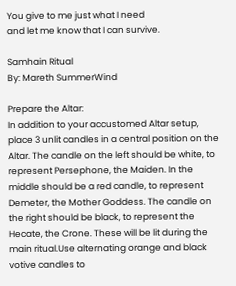You give to me just what I need
and let me know that I can survive.

Samhain Ritual
By: Mareth SummerWind

Prepare the Altar:
In addition to your accustomed Altar setup, place 3 unlit candles in a central position on the Altar. The candle on the left should be white, to represent Persephone, the Maiden. In the middle should be a red candle, to represent Demeter, the Mother Goddess. The candle on the right should be black, to represent the Hecate, the Crone. These will be lit during the main ritual.Use alternating orange and black votive candles to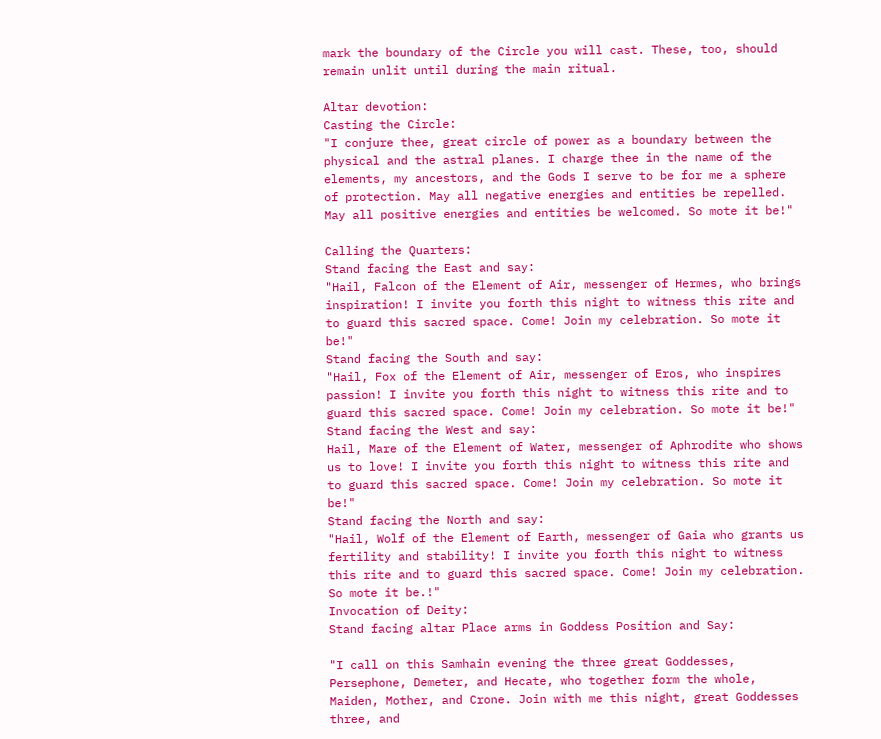mark the boundary of the Circle you will cast. These, too, should remain unlit until during the main ritual.

Altar devotion:
Casting the Circle:
"I conjure thee, great circle of power as a boundary between the physical and the astral planes. I charge thee in the name of the elements, my ancestors, and the Gods I serve to be for me a sphere of protection. May all negative energies and entities be repelled. May all positive energies and entities be welcomed. So mote it be!"

Calling the Quarters:
Stand facing the East and say:
"Hail, Falcon of the Element of Air, messenger of Hermes, who brings inspiration! I invite you forth this night to witness this rite and to guard this sacred space. Come! Join my celebration. So mote it be!"
Stand facing the South and say:
"Hail, Fox of the Element of Air, messenger of Eros, who inspires passion! I invite you forth this night to witness this rite and to guard this sacred space. Come! Join my celebration. So mote it be!"
Stand facing the West and say:
Hail, Mare of the Element of Water, messenger of Aphrodite who shows us to love! I invite you forth this night to witness this rite and to guard this sacred space. Come! Join my celebration. So mote it be!"
Stand facing the North and say:
"Hail, Wolf of the Element of Earth, messenger of Gaia who grants us fertility and stability! I invite you forth this night to witness this rite and to guard this sacred space. Come! Join my celebration. So mote it be.!"
Invocation of Deity:
Stand facing altar Place arms in Goddess Position and Say:

"I call on this Samhain evening the three great Goddesses, Persephone, Demeter, and Hecate, who together form the whole, Maiden, Mother, and Crone. Join with me this night, great Goddesses three, and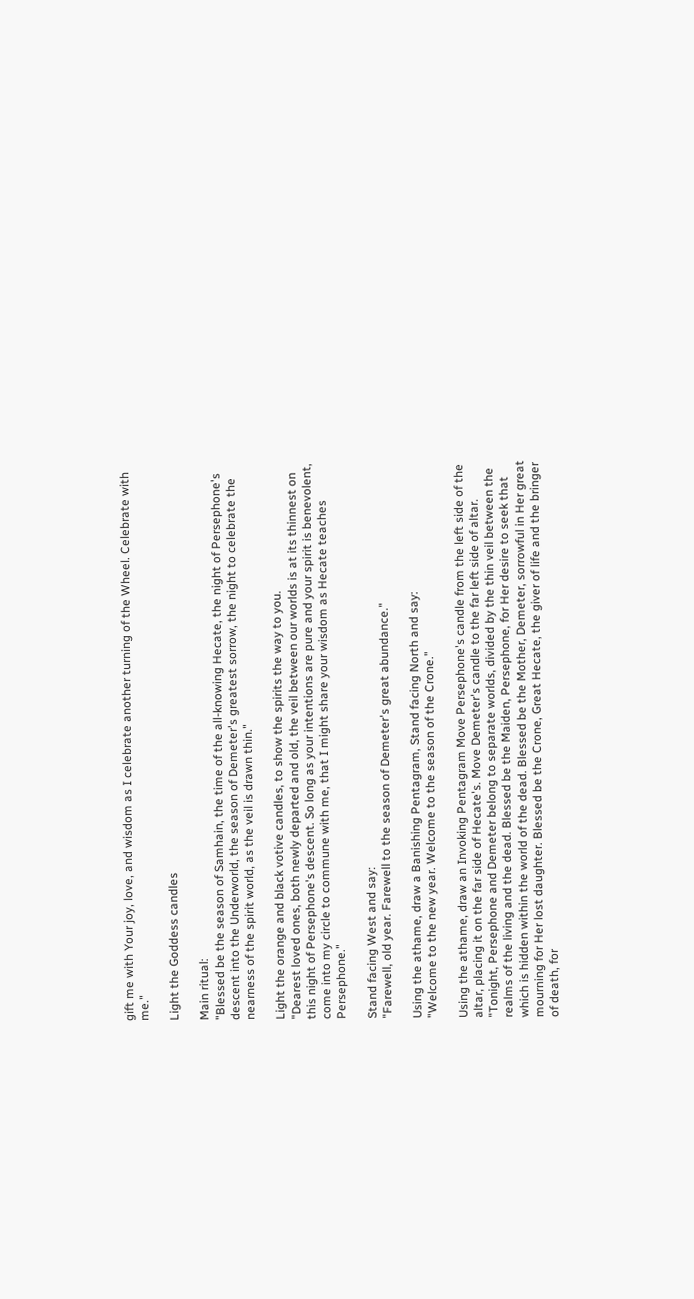gift me with Your joy, love, and wisdom as I celebrate another turning of the Wheel. Celebrate with me."

Light the Goddess candles

Main ritual:
"Blessed be the season of Samhain, the time of the all-knowing Hecate, the night of Persephone's descent into the Underworld, the season of Demeter's greatest sorrow, the night to celebrate the nearness of the spirit world, as the veil is drawn thin."

Light the orange and black votive candles, to show the spirits the way to you.
"Dearest loved ones, both newly departed and old, the veil between our worlds is at its thinnest on this night of Persephone's descent. So long as your intentions are pure and your spirit is benevolent, come into my circle to commune with me, that I might share your wisdom as Hecate teaches Persephone."

Stand facing West and say:
"Farewell, old year. Farewell to the season of Demeter's great abundance."

Using the athame, draw a Banishing Pentagram, Stand facing North and say:
"Welcome to the new year. Welcome to the season of the Crone."

Using the athame, draw an Invoking Pentagram Move Persephone's candle from the left side of the altar, placing it on the far side of Hecate's. Move Demeter's candle to the far left side of altar.
"Tonight, Persephone and Demeter belong to separate worlds, divided by the thin veil between the realms of the living and the dead. Blessed be the Maiden, Persephone, for Her desire to seek that which is hidden within the world of the dead. Blessed be the Mother, Demeter, sorrowful in Her great mourning for Her lost daughter. Blessed be the Crone, Great Hecate, the giver of life and the bringer of death, for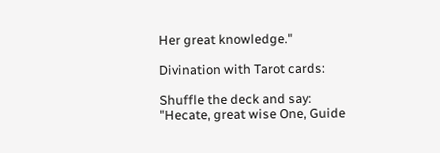Her great knowledge."

Divination with Tarot cards:

Shuffle the deck and say:
"Hecate, great wise One, Guide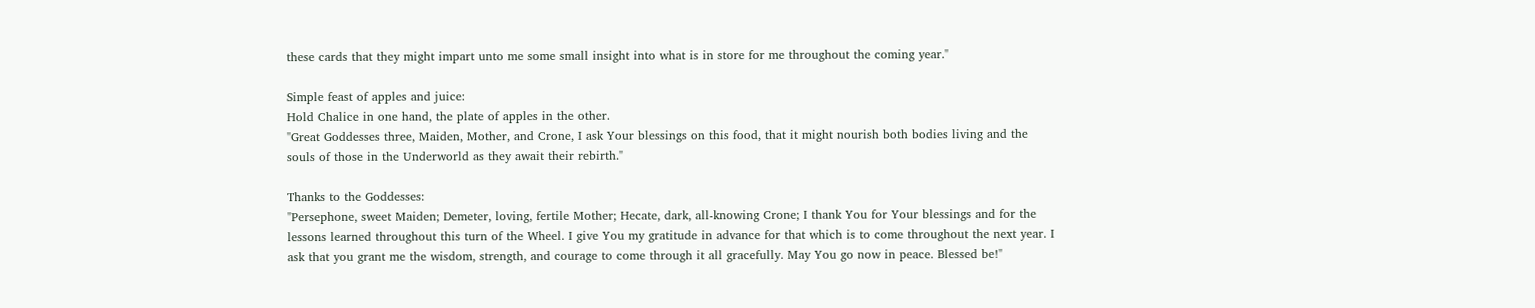these cards that they might impart unto me some small insight into what is in store for me throughout the coming year."

Simple feast of apples and juice:
Hold Chalice in one hand, the plate of apples in the other.
"Great Goddesses three, Maiden, Mother, and Crone, I ask Your blessings on this food, that it might nourish both bodies living and the souls of those in the Underworld as they await their rebirth."

Thanks to the Goddesses:
"Persephone, sweet Maiden; Demeter, loving, fertile Mother; Hecate, dark, all-knowing Crone; I thank You for Your blessings and for the lessons learned throughout this turn of the Wheel. I give You my gratitude in advance for that which is to come throughout the next year. I ask that you grant me the wisdom, strength, and courage to come through it all gracefully. May You go now in peace. Blessed be!"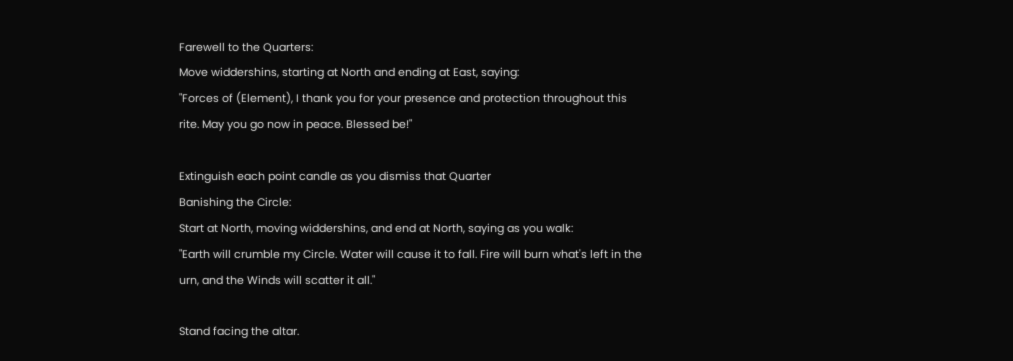Farewell to the Quarters:
Move widdershins, starting at North and ending at East, saying:
"Forces of (Element), I thank you for your presence and protection throughout this rite. May you go now in peace. Blessed be!"

Extinguish each point candle as you dismiss that Quarter
Banishing the Circle:
Start at North, moving widdershins, and end at North, saying as you walk:
"Earth will crumble my Circle. Water will cause it to fall. Fire will burn what's left in the urn, and the Winds will scatter it all."

Stand facing the altar.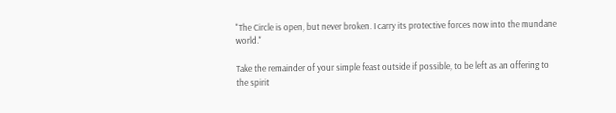"The Circle is open, but never broken. I carry its protective forces now into the mundane world."

Take the remainder of your simple feast outside if possible, to be left as an offering to the spirit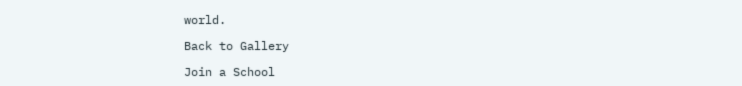world.

Back to Gallery

Join a School